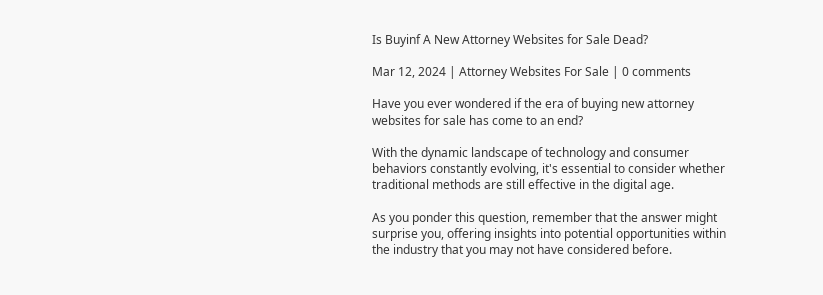Is Buyinf A New Attorney Websites for Sale Dead?

Mar 12, 2024 | Attorney Websites For Sale | 0 comments

Have you ever wondered if the era of buying new attorney websites for sale has come to an end?

With the dynamic landscape of technology and consumer behaviors constantly evolving, it's essential to consider whether traditional methods are still effective in the digital age.

As you ponder this question, remember that the answer might surprise you, offering insights into potential opportunities within the industry that you may not have considered before.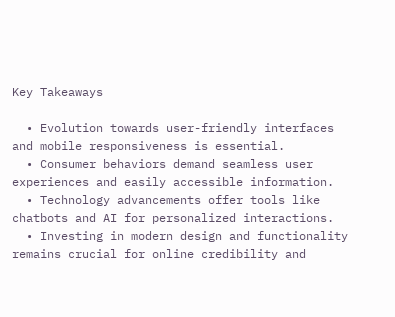Key Takeaways

  • Evolution towards user-friendly interfaces and mobile responsiveness is essential.
  • Consumer behaviors demand seamless user experiences and easily accessible information.
  • Technology advancements offer tools like chatbots and AI for personalized interactions.
  • Investing in modern design and functionality remains crucial for online credibility and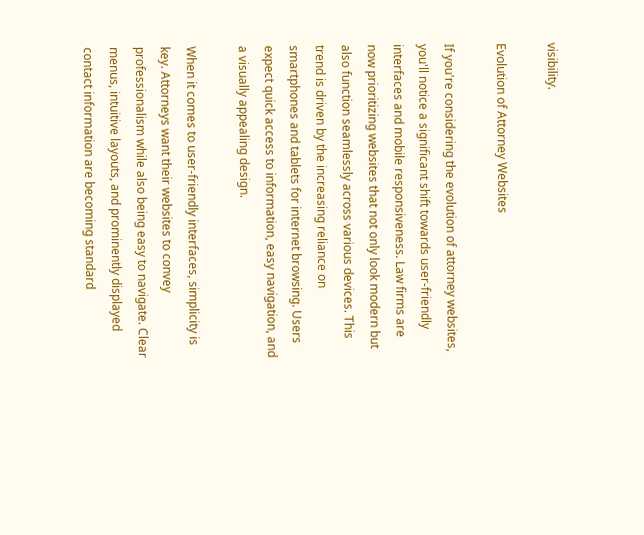visibility.

Evolution of Attorney Websites

If you're considering the evolution of attorney websites, you'll notice a significant shift towards user-friendly interfaces and mobile responsiveness. Law firms are now prioritizing websites that not only look modern but also function seamlessly across various devices. This trend is driven by the increasing reliance on smartphones and tablets for internet browsing. Users expect quick access to information, easy navigation, and a visually appealing design.

When it comes to user-friendly interfaces, simplicity is key. Attorneys want their websites to convey professionalism while also being easy to navigate. Clear menus, intuitive layouts, and prominently displayed contact information are becoming standard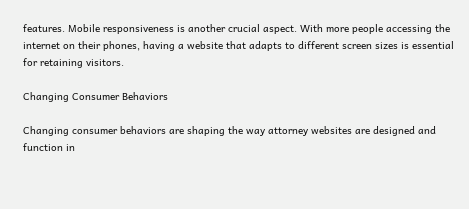features. Mobile responsiveness is another crucial aspect. With more people accessing the internet on their phones, having a website that adapts to different screen sizes is essential for retaining visitors.

Changing Consumer Behaviors

Changing consumer behaviors are shaping the way attorney websites are designed and function in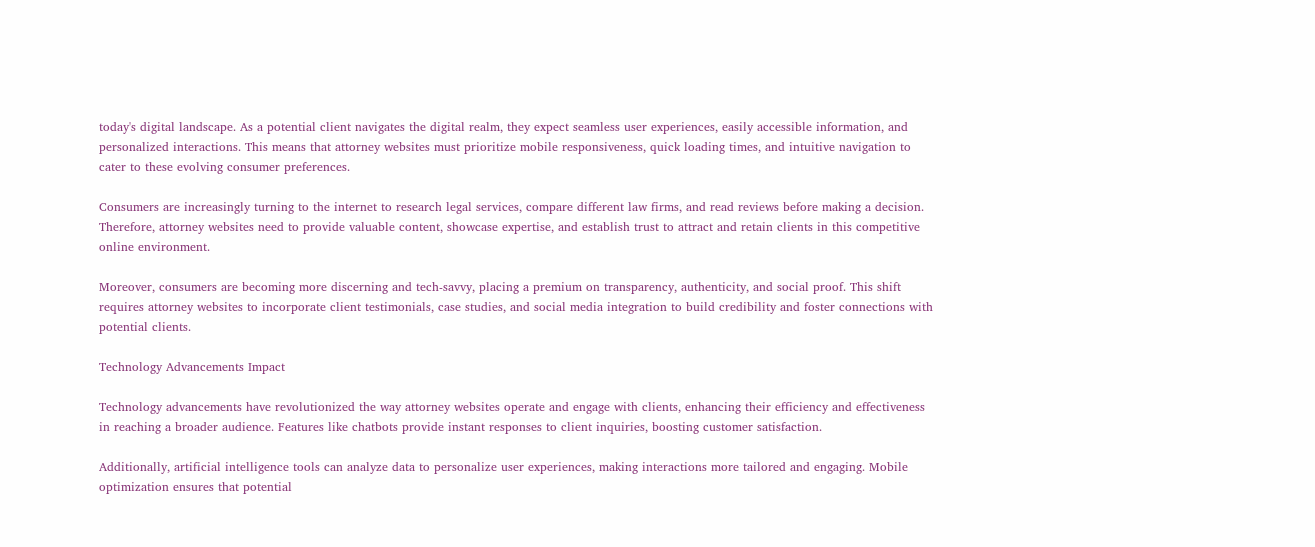today's digital landscape. As a potential client navigates the digital realm, they expect seamless user experiences, easily accessible information, and personalized interactions. This means that attorney websites must prioritize mobile responsiveness, quick loading times, and intuitive navigation to cater to these evolving consumer preferences.

Consumers are increasingly turning to the internet to research legal services, compare different law firms, and read reviews before making a decision. Therefore, attorney websites need to provide valuable content, showcase expertise, and establish trust to attract and retain clients in this competitive online environment.

Moreover, consumers are becoming more discerning and tech-savvy, placing a premium on transparency, authenticity, and social proof. This shift requires attorney websites to incorporate client testimonials, case studies, and social media integration to build credibility and foster connections with potential clients.

Technology Advancements Impact

Technology advancements have revolutionized the way attorney websites operate and engage with clients, enhancing their efficiency and effectiveness in reaching a broader audience. Features like chatbots provide instant responses to client inquiries, boosting customer satisfaction.

Additionally, artificial intelligence tools can analyze data to personalize user experiences, making interactions more tailored and engaging. Mobile optimization ensures that potential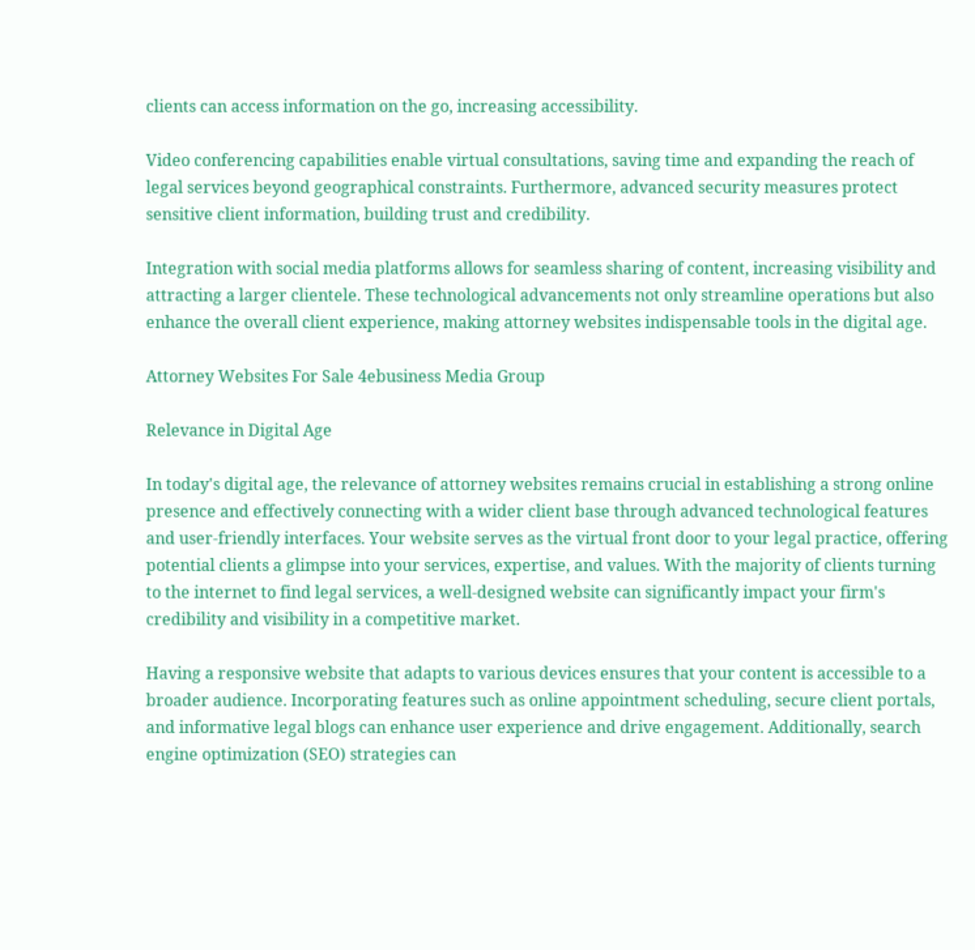clients can access information on the go, increasing accessibility.

Video conferencing capabilities enable virtual consultations, saving time and expanding the reach of legal services beyond geographical constraints. Furthermore, advanced security measures protect sensitive client information, building trust and credibility.

Integration with social media platforms allows for seamless sharing of content, increasing visibility and attracting a larger clientele. These technological advancements not only streamline operations but also enhance the overall client experience, making attorney websites indispensable tools in the digital age.

Attorney Websites For Sale 4ebusiness Media Group

Relevance in Digital Age

In today's digital age, the relevance of attorney websites remains crucial in establishing a strong online presence and effectively connecting with a wider client base through advanced technological features and user-friendly interfaces. Your website serves as the virtual front door to your legal practice, offering potential clients a glimpse into your services, expertise, and values. With the majority of clients turning to the internet to find legal services, a well-designed website can significantly impact your firm's credibility and visibility in a competitive market.

Having a responsive website that adapts to various devices ensures that your content is accessible to a broader audience. Incorporating features such as online appointment scheduling, secure client portals, and informative legal blogs can enhance user experience and drive engagement. Additionally, search engine optimization (SEO) strategies can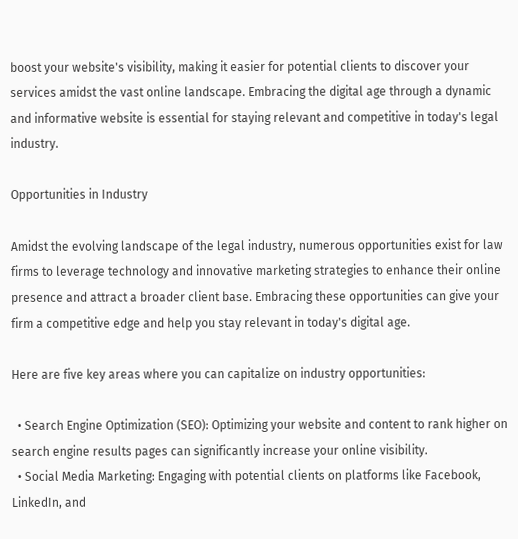boost your website's visibility, making it easier for potential clients to discover your services amidst the vast online landscape. Embracing the digital age through a dynamic and informative website is essential for staying relevant and competitive in today's legal industry.

Opportunities in Industry

Amidst the evolving landscape of the legal industry, numerous opportunities exist for law firms to leverage technology and innovative marketing strategies to enhance their online presence and attract a broader client base. Embracing these opportunities can give your firm a competitive edge and help you stay relevant in today's digital age.

Here are five key areas where you can capitalize on industry opportunities:

  • Search Engine Optimization (SEO): Optimizing your website and content to rank higher on search engine results pages can significantly increase your online visibility.
  • Social Media Marketing: Engaging with potential clients on platforms like Facebook, LinkedIn, and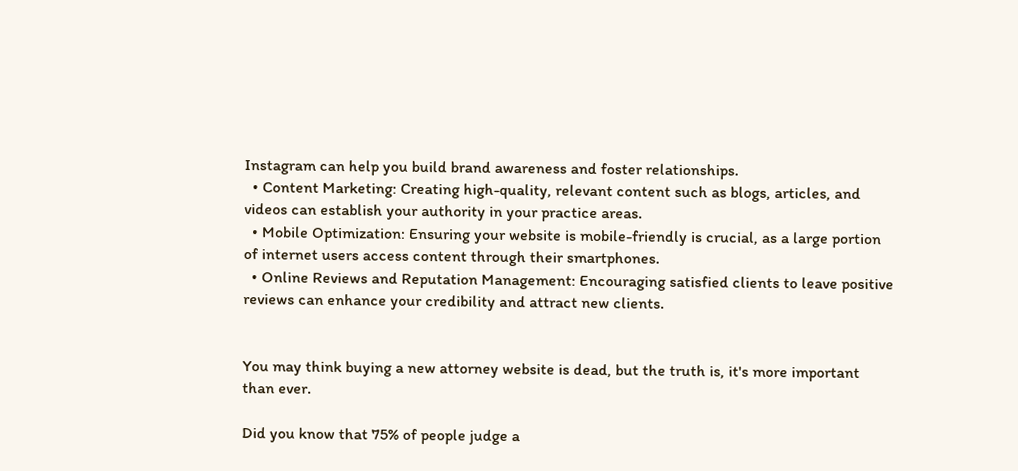Instagram can help you build brand awareness and foster relationships.
  • Content Marketing: Creating high-quality, relevant content such as blogs, articles, and videos can establish your authority in your practice areas.
  • Mobile Optimization: Ensuring your website is mobile-friendly is crucial, as a large portion of internet users access content through their smartphones.
  • Online Reviews and Reputation Management: Encouraging satisfied clients to leave positive reviews can enhance your credibility and attract new clients.


You may think buying a new attorney website is dead, but the truth is, it's more important than ever.

Did you know that 75% of people judge a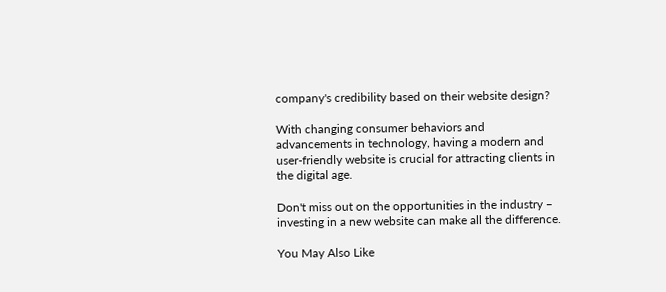company's credibility based on their website design?

With changing consumer behaviors and advancements in technology, having a modern and user-friendly website is crucial for attracting clients in the digital age.

Don't miss out on the opportunities in the industry – investing in a new website can make all the difference.

You May Also Like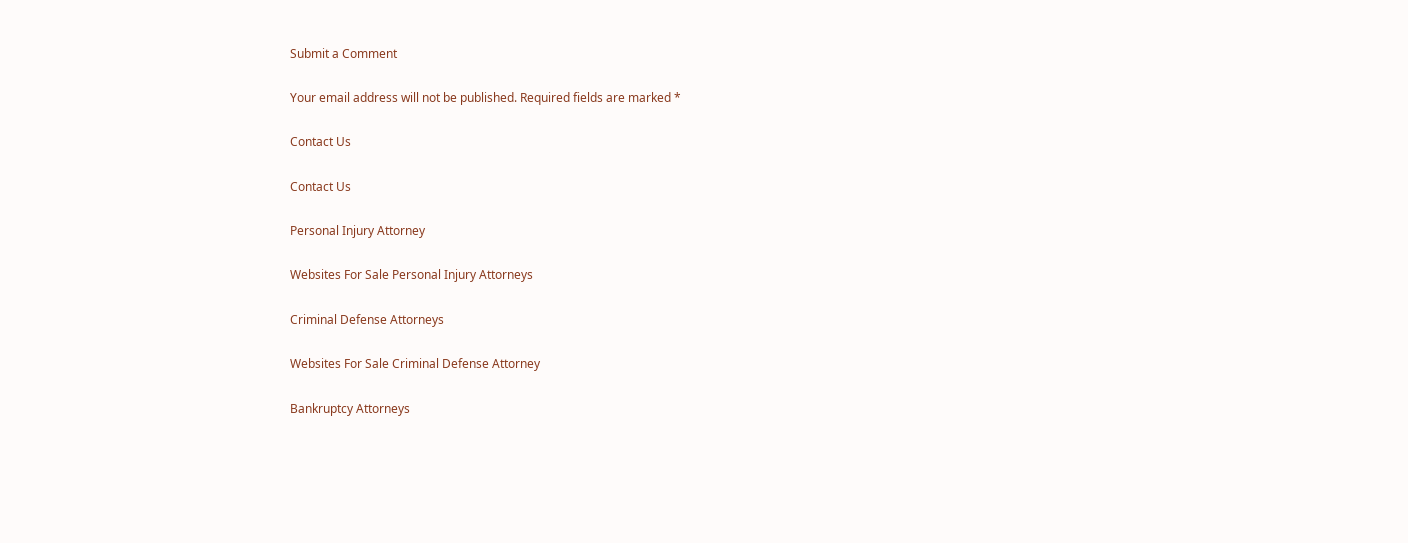Submit a Comment

Your email address will not be published. Required fields are marked *

Contact Us

Contact Us

Personal Injury Attorney

Websites For Sale Personal Injury Attorneys

Criminal Defense Attorneys

Websites For Sale Criminal Defense Attorney

Bankruptcy Attorneys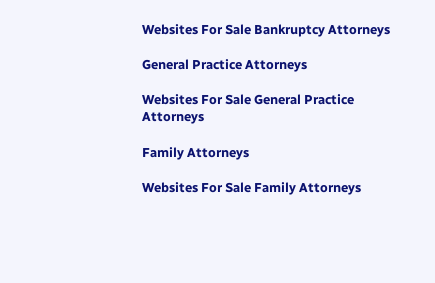Websites For Sale Bankruptcy Attorneys

General Practice Attorneys

Websites For Sale General Practice Attorneys

Family Attorneys

Websites For Sale Family Attorneys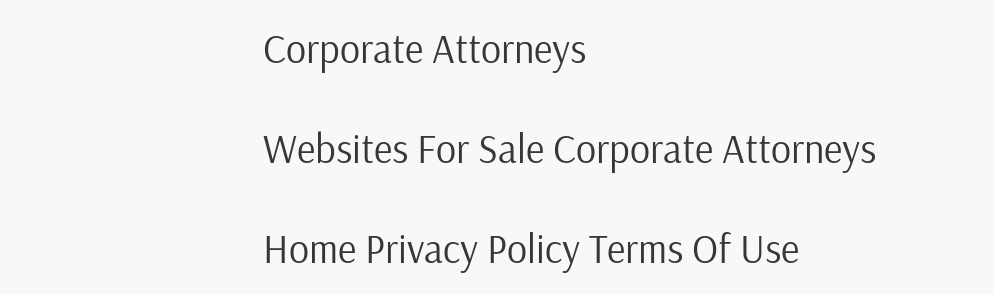Corporate Attorneys

Websites For Sale Corporate Attorneys

Home Privacy Policy Terms Of Use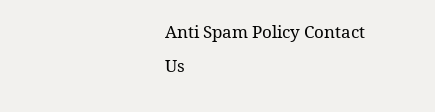Anti Spam Policy Contact Us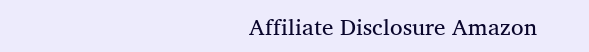Affiliate Disclosure Amazon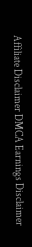Affiliate Disclaimer DMCA Earnings Disclaimer